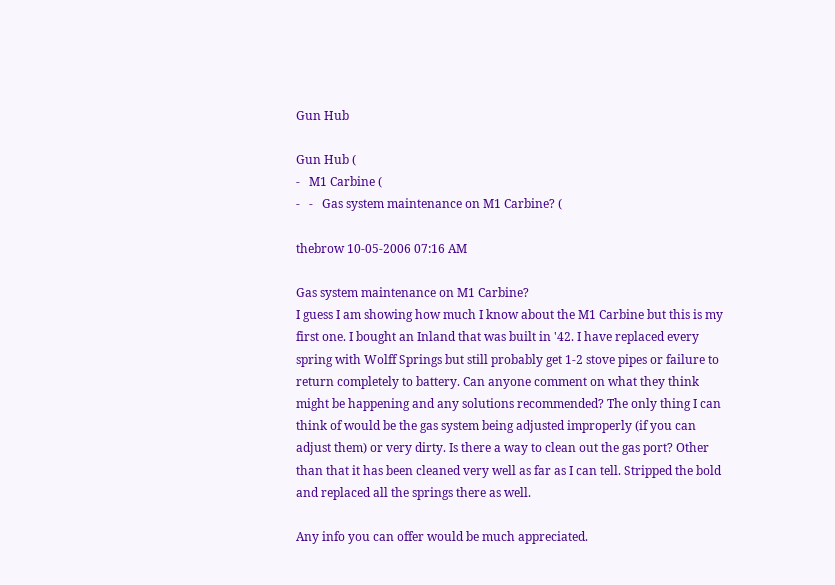Gun Hub

Gun Hub (
-   M1 Carbine (
-   -   Gas system maintenance on M1 Carbine? (

thebrow 10-05-2006 07:16 AM

Gas system maintenance on M1 Carbine?
I guess I am showing how much I know about the M1 Carbine but this is my first one. I bought an Inland that was built in '42. I have replaced every spring with Wolff Springs but still probably get 1-2 stove pipes or failure to return completely to battery. Can anyone comment on what they think might be happening and any solutions recommended? The only thing I can think of would be the gas system being adjusted improperly (if you can adjust them) or very dirty. Is there a way to clean out the gas port? Other than that it has been cleaned very well as far as I can tell. Stripped the bold and replaced all the springs there as well.

Any info you can offer would be much appreciated.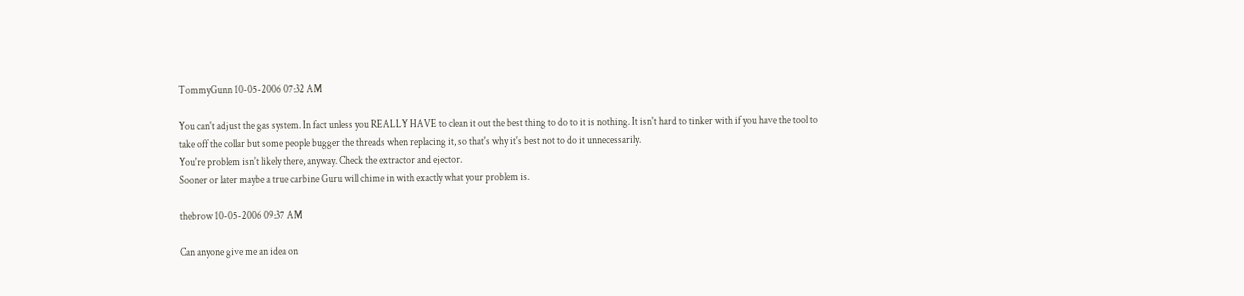TommyGunn 10-05-2006 07:32 AM

You can't adjust the gas system. In fact unless you REALLY HAVE to clean it out the best thing to do to it is nothing. It isn't hard to tinker with if you have the tool to take off the collar but some people bugger the threads when replacing it, so that's why it's best not to do it unnecessarily.
You're problem isn't likely there, anyway. Check the extractor and ejector.
Sooner or later maybe a true carbine Guru will chime in with exactly what your problem is.

thebrow 10-05-2006 09:37 AM

Can anyone give me an idea on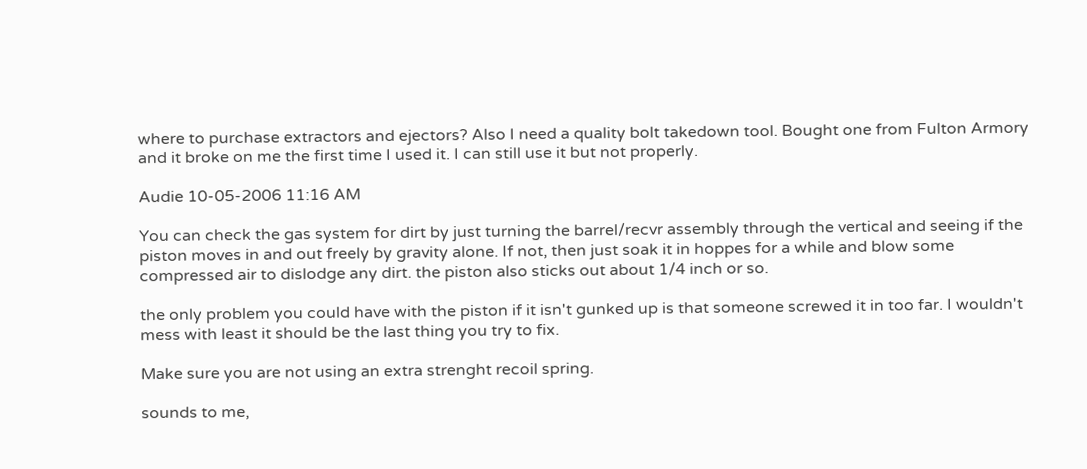where to purchase extractors and ejectors? Also I need a quality bolt takedown tool. Bought one from Fulton Armory and it broke on me the first time I used it. I can still use it but not properly.

Audie 10-05-2006 11:16 AM

You can check the gas system for dirt by just turning the barrel/recvr assembly through the vertical and seeing if the piston moves in and out freely by gravity alone. If not, then just soak it in hoppes for a while and blow some compressed air to dislodge any dirt. the piston also sticks out about 1/4 inch or so.

the only problem you could have with the piston if it isn't gunked up is that someone screwed it in too far. I wouldn't mess with least it should be the last thing you try to fix.

Make sure you are not using an extra strenght recoil spring.

sounds to me,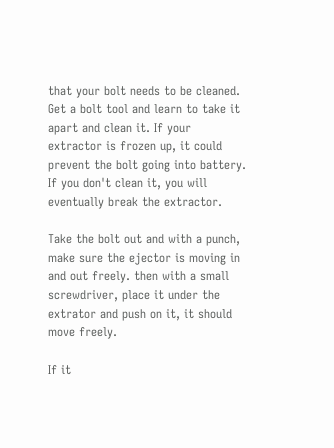that your bolt needs to be cleaned. Get a bolt tool and learn to take it apart and clean it. If your extractor is frozen up, it could prevent the bolt going into battery. If you don't clean it, you will eventually break the extractor.

Take the bolt out and with a punch, make sure the ejector is moving in and out freely. then with a small screwdriver, place it under the extrator and push on it, it should move freely.

If it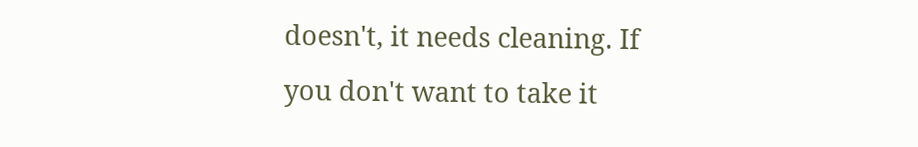doesn't, it needs cleaning. If you don't want to take it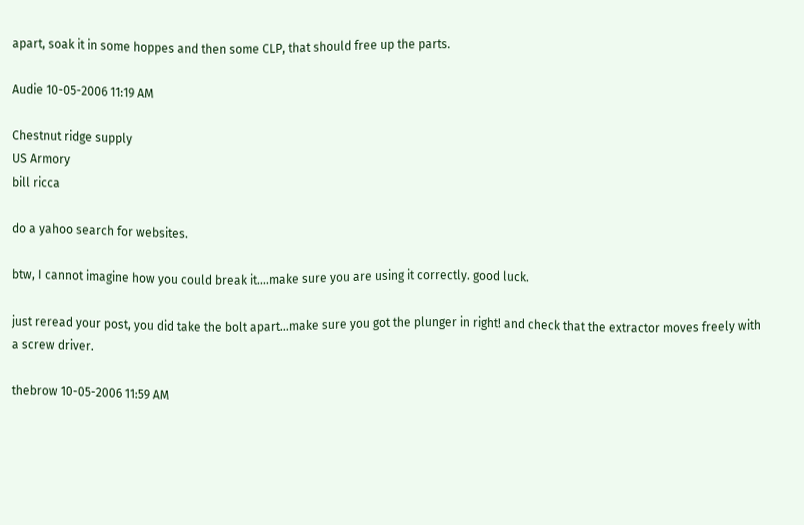apart, soak it in some hoppes and then some CLP, that should free up the parts.

Audie 10-05-2006 11:19 AM

Chestnut ridge supply
US Armory
bill ricca

do a yahoo search for websites.

btw, I cannot imagine how you could break it....make sure you are using it correctly. good luck.

just reread your post, you did take the bolt apart...make sure you got the plunger in right! and check that the extractor moves freely with a screw driver.

thebrow 10-05-2006 11:59 AM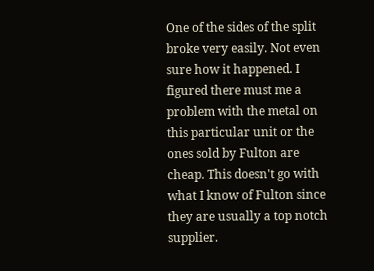One of the sides of the split broke very easily. Not even sure how it happened. I figured there must me a problem with the metal on this particular unit or the ones sold by Fulton are cheap. This doesn't go with what I know of Fulton since they are usually a top notch supplier.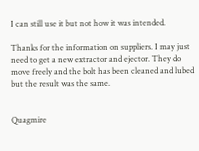I can still use it but not how it was intended.

Thanks for the information on suppliers. I may just need to get a new extractor and ejector. They do move freely and the bolt has been cleaned and lubed but the result was the same.


Quagmire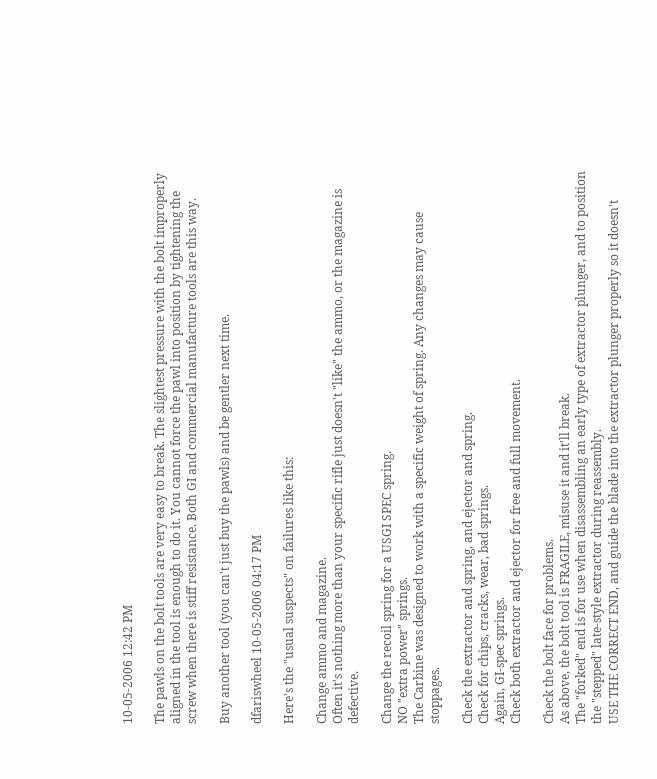10-05-2006 12:42 PM

The pawls on the bolt tools are very easy to break. The slightest pressure with the bolt improperly aligned in the tool is enough to do it. You cannot force the pawl into position by tightening the screw when there is stiff resistance. Both GI and commercial manufacture tools are this way.

Buy another tool (you can't just buy the pawls) and be gentler next time.

dfariswheel 10-05-2006 04:17 PM

Here's the "usual suspects" on failures like this:

Change ammo and magazine.
Often it's nothing more than your specific rifle just doesn't "like" the ammo, or the magazine is defective.

Change the recoil spring for a USGI SPEC spring.
NO "extra power" springs.
The Carbine was designed to work with a specific weight of spring. Any changes may cause stoppages.

Check the extractor and spring, and ejector and spring.
Check for chips, cracks, wear, bad springs.
Again, GI-spec springs.
Check both extractor and ejector for free and full movement.

Check the bolt face for problems.
As above, the bolt tool is FRAGILE, misuse it and it'll break.
The "forked" end is for use when disassembling an early type of extractor plunger, and to position the "stepped" late-style extractor during reassembly.
USE THE CORRECT END, and guide the blade into the extractor plunger properly so it doesn't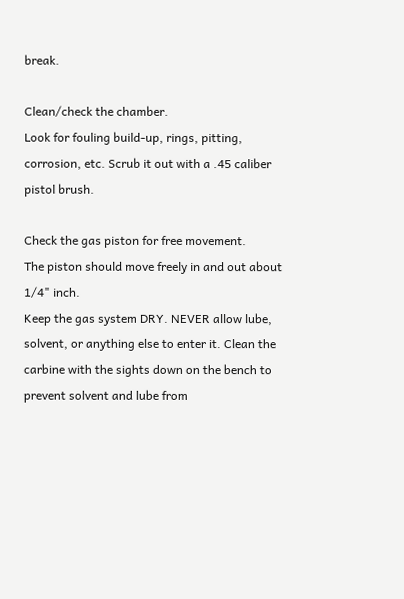break.

Clean/check the chamber.
Look for fouling build-up, rings, pitting, corrosion, etc. Scrub it out with a .45 caliber pistol brush.

Check the gas piston for free movement.
The piston should move freely in and out about 1/4" inch.
Keep the gas system DRY. NEVER allow lube, solvent, or anything else to enter it. Clean the carbine with the sights down on the bench to prevent solvent and lube from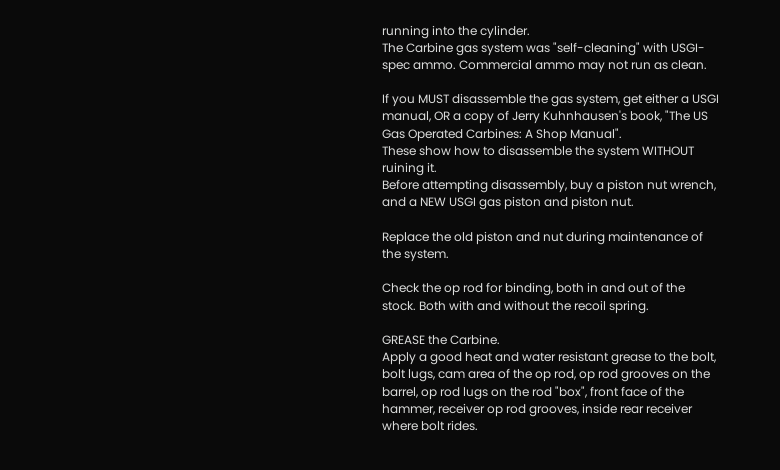running into the cylinder.
The Carbine gas system was "self-cleaning" with USGI-spec ammo. Commercial ammo may not run as clean.

If you MUST disassemble the gas system, get either a USGI manual, OR a copy of Jerry Kuhnhausen's book, "The US Gas Operated Carbines: A Shop Manual".
These show how to disassemble the system WITHOUT ruining it.
Before attempting disassembly, buy a piston nut wrench, and a NEW USGI gas piston and piston nut.

Replace the old piston and nut during maintenance of the system.

Check the op rod for binding, both in and out of the stock. Both with and without the recoil spring.

GREASE the Carbine.
Apply a good heat and water resistant grease to the bolt, bolt lugs, cam area of the op rod, op rod grooves on the barrel, op rod lugs on the rod "box", front face of the hammer, receiver op rod grooves, inside rear receiver where bolt rides.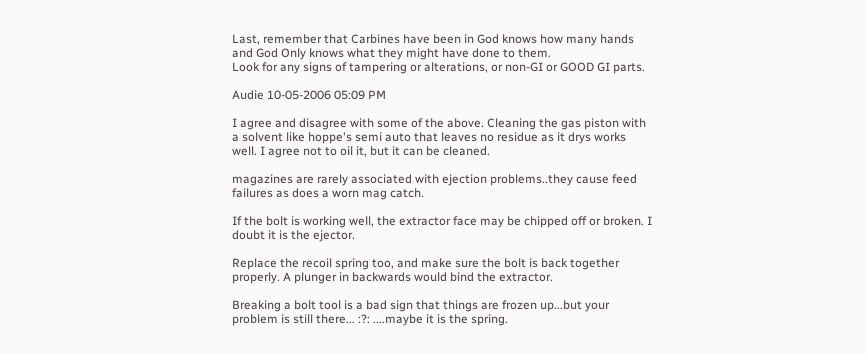Last, remember that Carbines have been in God knows how many hands and God Only knows what they might have done to them.
Look for any signs of tampering or alterations, or non-GI or GOOD GI parts.

Audie 10-05-2006 05:09 PM

I agree and disagree with some of the above. Cleaning the gas piston with a solvent like hoppe's semi auto that leaves no residue as it drys works well. I agree not to oil it, but it can be cleaned.

magazines are rarely associated with ejection problems..they cause feed failures as does a worn mag catch.

If the bolt is working well, the extractor face may be chipped off or broken. I doubt it is the ejector.

Replace the recoil spring too, and make sure the bolt is back together properly. A plunger in backwards would bind the extractor.

Breaking a bolt tool is a bad sign that things are frozen up...but your problem is still there... :?: ....maybe it is the spring.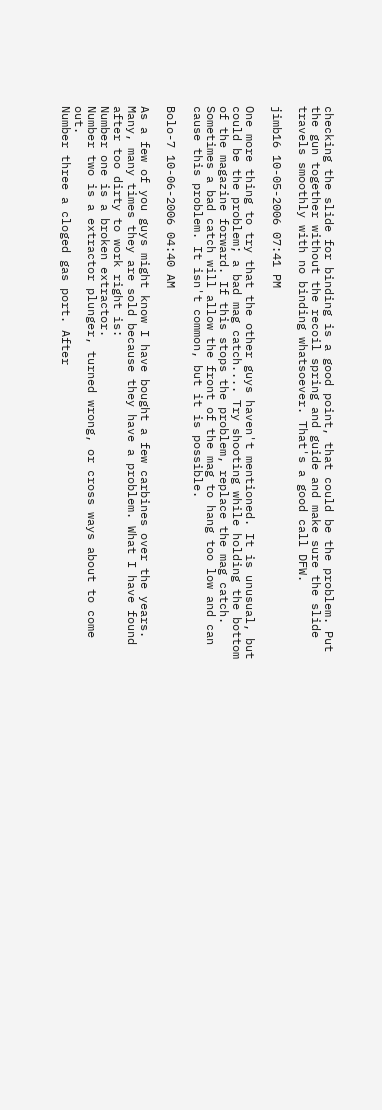checking the slide for binding is a good point, that could be the problem. Put the gun together without the recoil spring and guide and make sure the slide travels smoothly with no binding whatsoever. That's a good call DFW.

jimb16 10-05-2006 07:41 PM

One more thing to try that the other guys haven't mentioned. It is unusual, but could be the problem; a bad mag catch.... Try shooting while holding the bottom of the magazine forward. If this stops the problem, replace the mag catch. Sometimes a bad catch will allow the front of the mag to hang too low and can cause this problem. It isn't common, but it is possible.

Bolo-7 10-06-2006 04:40 AM

As a few of you guys might know I have bought a few carbines over the years. Many, many times they are sold because they have a problem. What I have found after too dirty to work right is:
Number one is a broken extractor.
Number two is a extractor plunger, turned wrong, or cross ways about to come out.
Number three a cloged gas port. After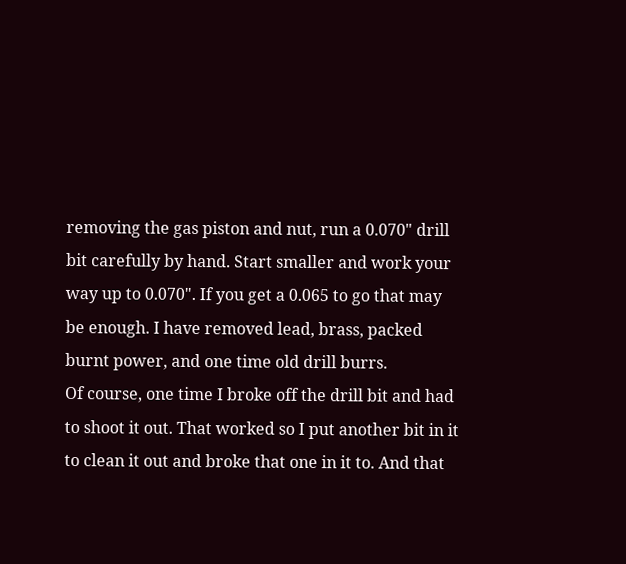removing the gas piston and nut, run a 0.070" drill bit carefully by hand. Start smaller and work your way up to 0.070". If you get a 0.065 to go that may be enough. I have removed lead, brass, packed burnt power, and one time old drill burrs.
Of course, one time I broke off the drill bit and had to shoot it out. That worked so I put another bit in it to clean it out and broke that one in it to. And that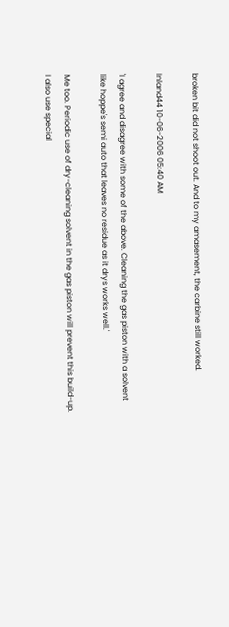broken bit did not shoot out. And to my amasement, the carbine still worked.

Inland44 10-06-2006 05:40 AM

'I agree and disagree with some of the above. Cleaning the gas piston with a solvent like hoppe's semi auto that leaves no residue as it drys works well.'

Me too. Periodic use of dry-cleaning solvent in the gas piston will prevent this build-up. I also use special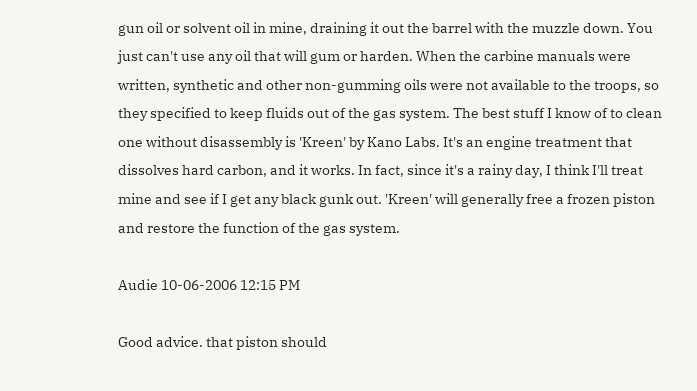gun oil or solvent oil in mine, draining it out the barrel with the muzzle down. You just can't use any oil that will gum or harden. When the carbine manuals were written, synthetic and other non-gumming oils were not available to the troops, so they specified to keep fluids out of the gas system. The best stuff I know of to clean one without disassembly is 'Kreen' by Kano Labs. It's an engine treatment that dissolves hard carbon, and it works. In fact, since it's a rainy day, I think I'll treat mine and see if I get any black gunk out. 'Kreen' will generally free a frozen piston and restore the function of the gas system.

Audie 10-06-2006 12:15 PM

Good advice. that piston should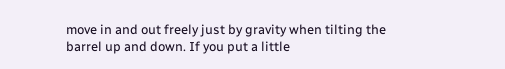move in and out freely just by gravity when tilting the barrel up and down. If you put a little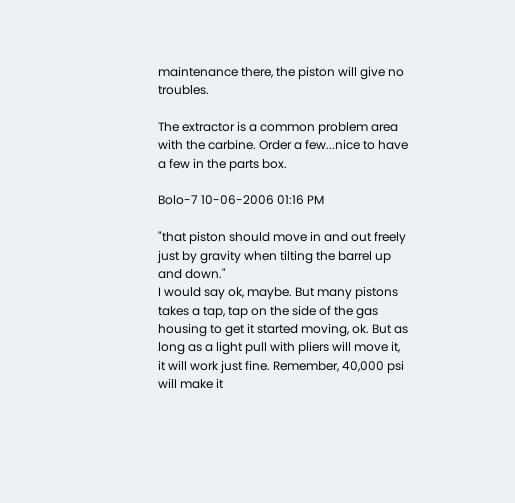maintenance there, the piston will give no troubles.

The extractor is a common problem area with the carbine. Order a few...nice to have a few in the parts box.

Bolo-7 10-06-2006 01:16 PM

"that piston should move in and out freely just by gravity when tilting the barrel up and down."
I would say ok, maybe. But many pistons takes a tap, tap on the side of the gas housing to get it started moving, ok. But as long as a light pull with pliers will move it, it will work just fine. Remember, 40,000 psi will make it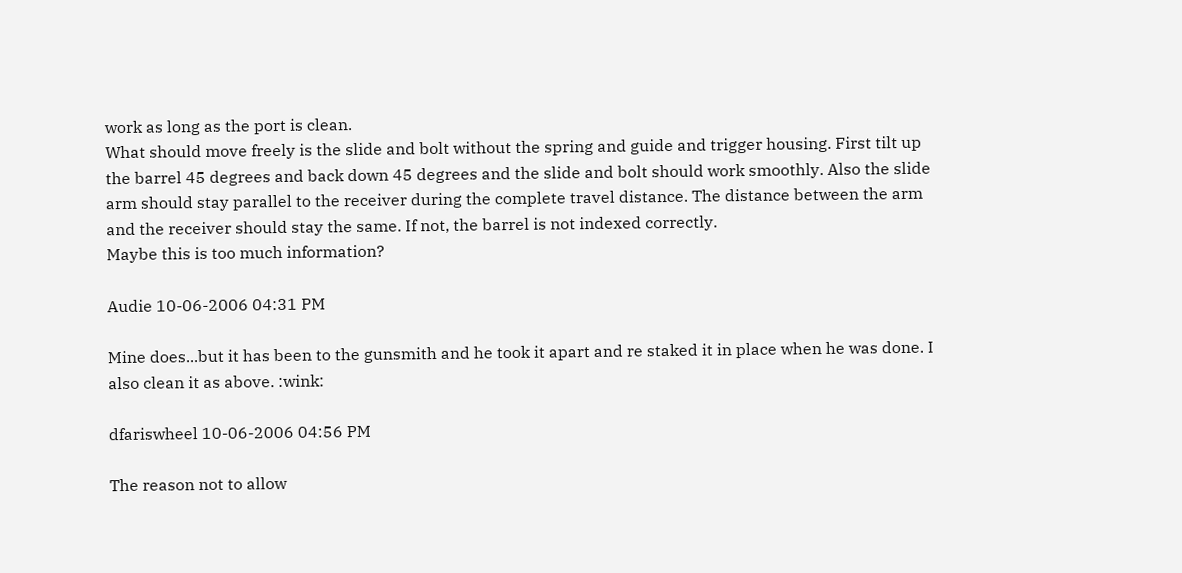work as long as the port is clean.
What should move freely is the slide and bolt without the spring and guide and trigger housing. First tilt up the barrel 45 degrees and back down 45 degrees and the slide and bolt should work smoothly. Also the slide arm should stay parallel to the receiver during the complete travel distance. The distance between the arm and the receiver should stay the same. If not, the barrel is not indexed correctly.
Maybe this is too much information?

Audie 10-06-2006 04:31 PM

Mine does...but it has been to the gunsmith and he took it apart and re staked it in place when he was done. I also clean it as above. :wink:

dfariswheel 10-06-2006 04:56 PM

The reason not to allow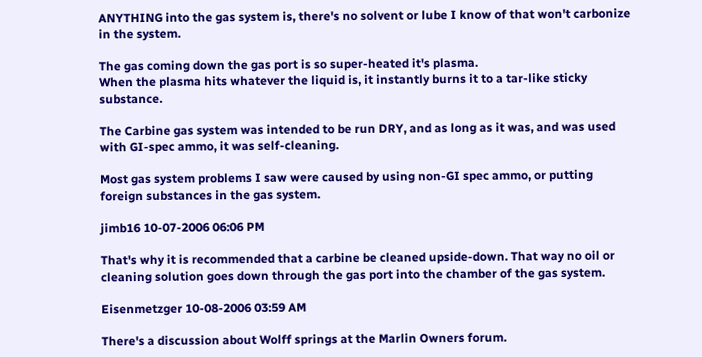ANYTHING into the gas system is, there's no solvent or lube I know of that won't carbonize in the system.

The gas coming down the gas port is so super-heated it's plasma.
When the plasma hits whatever the liquid is, it instantly burns it to a tar-like sticky substance.

The Carbine gas system was intended to be run DRY, and as long as it was, and was used with GI-spec ammo, it was self-cleaning.

Most gas system problems I saw were caused by using non-GI spec ammo, or putting foreign substances in the gas system.

jimb16 10-07-2006 06:06 PM

That's why it is recommended that a carbine be cleaned upside-down. That way no oil or cleaning solution goes down through the gas port into the chamber of the gas system.

Eisenmetzger 10-08-2006 03:59 AM

There's a discussion about Wolff springs at the Marlin Owners forum.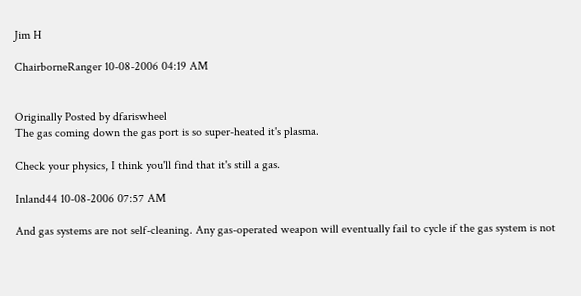Jim H

ChairborneRanger 10-08-2006 04:19 AM


Originally Posted by dfariswheel
The gas coming down the gas port is so super-heated it's plasma.

Check your physics, I think you'll find that it's still a gas.

Inland44 10-08-2006 07:57 AM

And gas systems are not self-cleaning. Any gas-operated weapon will eventually fail to cycle if the gas system is not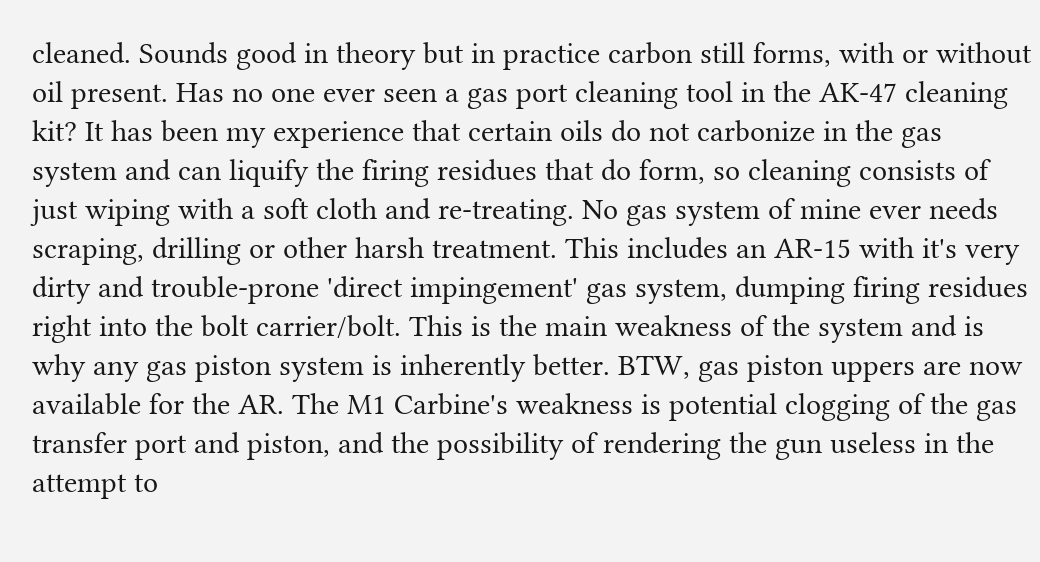cleaned. Sounds good in theory but in practice carbon still forms, with or without oil present. Has no one ever seen a gas port cleaning tool in the AK-47 cleaning kit? It has been my experience that certain oils do not carbonize in the gas system and can liquify the firing residues that do form, so cleaning consists of just wiping with a soft cloth and re-treating. No gas system of mine ever needs scraping, drilling or other harsh treatment. This includes an AR-15 with it's very dirty and trouble-prone 'direct impingement' gas system, dumping firing residues right into the bolt carrier/bolt. This is the main weakness of the system and is why any gas piston system is inherently better. BTW, gas piston uppers are now available for the AR. The M1 Carbine's weakness is potential clogging of the gas transfer port and piston, and the possibility of rendering the gun useless in the attempt to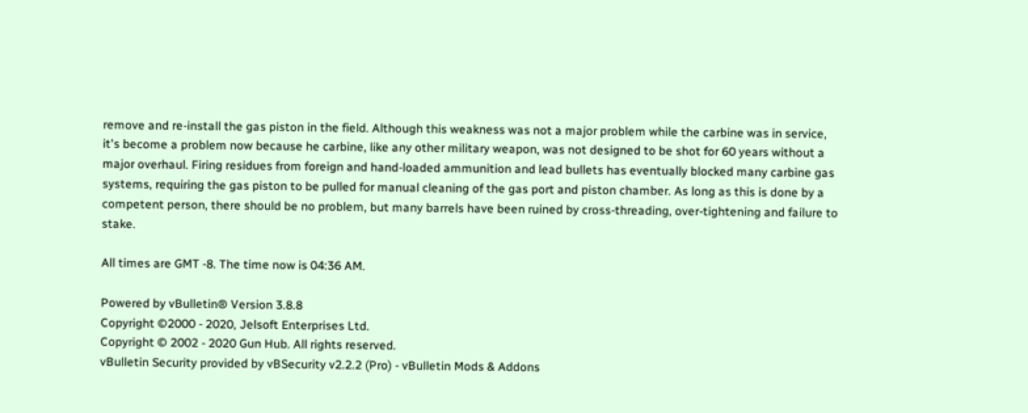remove and re-install the gas piston in the field. Although this weakness was not a major problem while the carbine was in service, it's become a problem now because he carbine, like any other military weapon, was not designed to be shot for 60 years without a major overhaul. Firing residues from foreign and hand-loaded ammunition and lead bullets has eventually blocked many carbine gas systems, requiring the gas piston to be pulled for manual cleaning of the gas port and piston chamber. As long as this is done by a competent person, there should be no problem, but many barrels have been ruined by cross-threading, over-tightening and failure to stake.

All times are GMT -8. The time now is 04:36 AM.

Powered by vBulletin® Version 3.8.8
Copyright ©2000 - 2020, Jelsoft Enterprises Ltd.
Copyright © 2002 - 2020 Gun Hub. All rights reserved.
vBulletin Security provided by vBSecurity v2.2.2 (Pro) - vBulletin Mods & Addons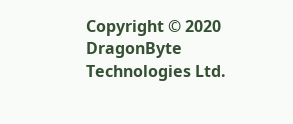Copyright © 2020 DragonByte Technologies Ltd.